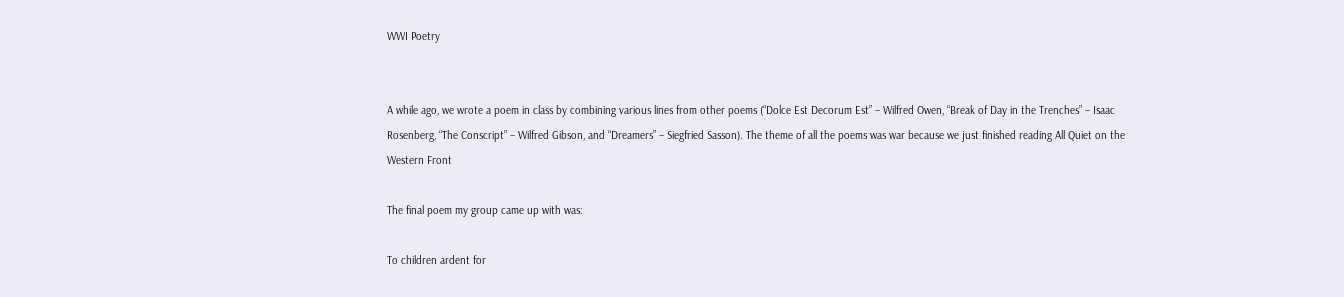WWI Poetry


A while ago, we wrote a poem in class by combining various lines from other poems (“Dolce Est Decorum Est” – Wilfred Owen, “Break of Day in the Trenches” – Isaac Rosenberg, “The Conscript” – Wilfred Gibson, and “Dreamers” – Siegfried Sasson). The theme of all the poems was war because we just finished reading All Quiet on the Western Front

The final poem my group came up with was:

To children ardent for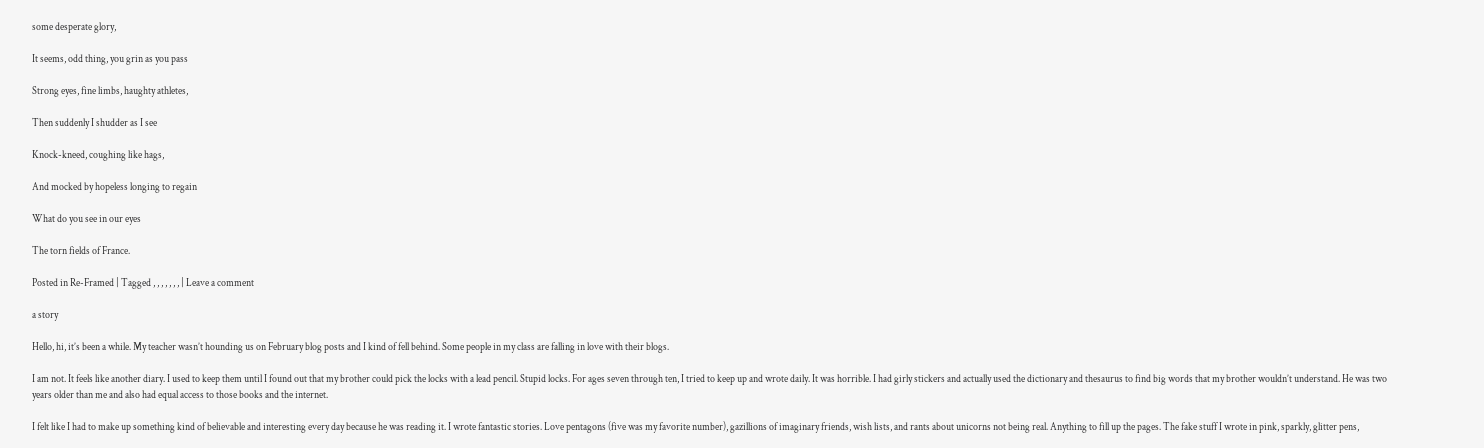some desperate glory,

It seems, odd thing, you grin as you pass

Strong eyes, fine limbs, haughty athletes,

Then suddenly I shudder as I see

Knock-kneed, coughing like hags,

And mocked by hopeless longing to regain

What do you see in our eyes

The torn fields of France.

Posted in Re-Framed | Tagged , , , , , , , | Leave a comment

a story

Hello, hi, it’s been a while. My teacher wasn’t hounding us on February blog posts and I kind of fell behind. Some people in my class are falling in love with their blogs.

I am not. It feels like another diary. I used to keep them until I found out that my brother could pick the locks with a lead pencil. Stupid locks. For ages seven through ten, I tried to keep up and wrote daily. It was horrible. I had girly stickers and actually used the dictionary and thesaurus to find big words that my brother wouldn’t understand. He was two years older than me and also had equal access to those books and the internet.

I felt like I had to make up something kind of believable and interesting every day because he was reading it. I wrote fantastic stories. Love pentagons (five was my favorite number), gazillions of imaginary friends, wish lists, and rants about unicorns not being real. Anything to fill up the pages. The fake stuff I wrote in pink, sparkly, glitter pens,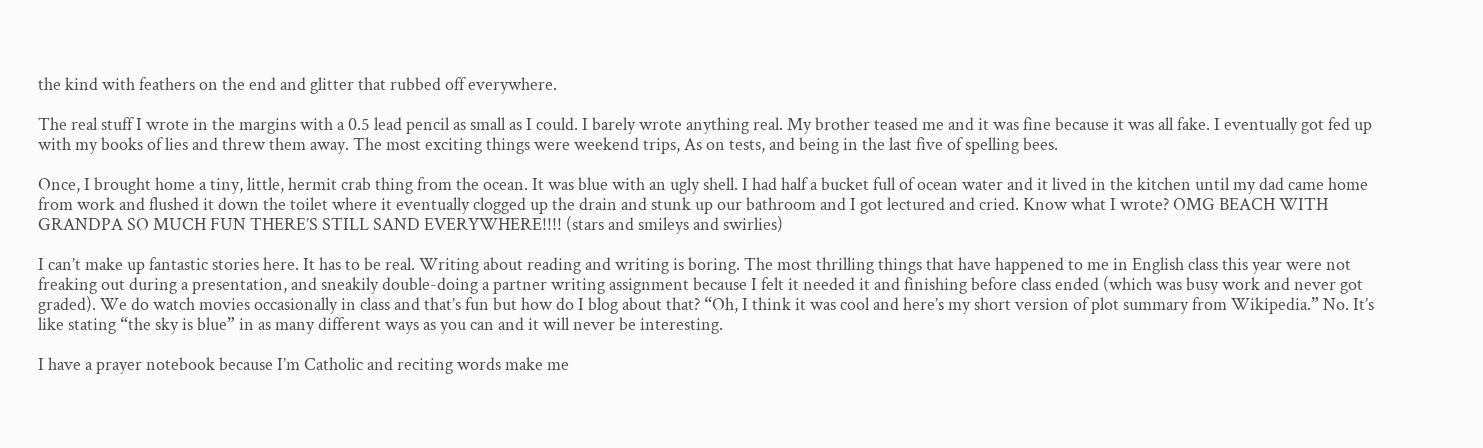the kind with feathers on the end and glitter that rubbed off everywhere.

The real stuff I wrote in the margins with a 0.5 lead pencil as small as I could. I barely wrote anything real. My brother teased me and it was fine because it was all fake. I eventually got fed up with my books of lies and threw them away. The most exciting things were weekend trips, As on tests, and being in the last five of spelling bees.

Once, I brought home a tiny, little, hermit crab thing from the ocean. It was blue with an ugly shell. I had half a bucket full of ocean water and it lived in the kitchen until my dad came home from work and flushed it down the toilet where it eventually clogged up the drain and stunk up our bathroom and I got lectured and cried. Know what I wrote? OMG BEACH WITH GRANDPA SO MUCH FUN THERE’S STILL SAND EVERYWHERE!!!! (stars and smileys and swirlies)

I can’t make up fantastic stories here. It has to be real. Writing about reading and writing is boring. The most thrilling things that have happened to me in English class this year were not freaking out during a presentation, and sneakily double-doing a partner writing assignment because I felt it needed it and finishing before class ended (which was busy work and never got graded). We do watch movies occasionally in class and that’s fun but how do I blog about that? “Oh, I think it was cool and here’s my short version of plot summary from Wikipedia.” No. It’s like stating “the sky is blue” in as many different ways as you can and it will never be interesting.

I have a prayer notebook because I’m Catholic and reciting words make me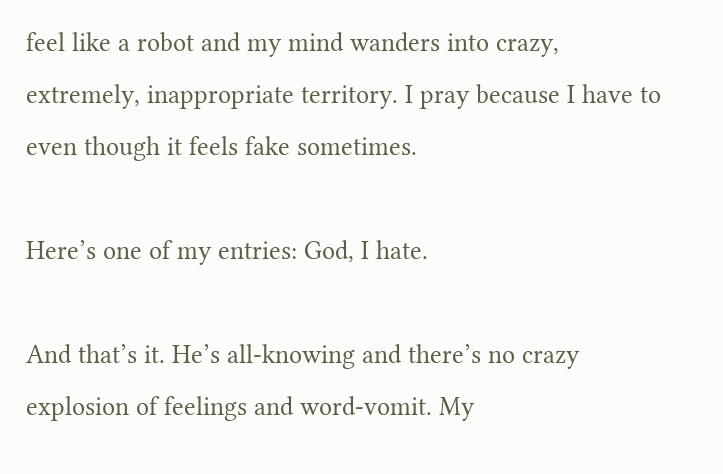feel like a robot and my mind wanders into crazy, extremely, inappropriate territory. I pray because I have to even though it feels fake sometimes.

Here’s one of my entries: God, I hate.

And that’s it. He’s all-knowing and there’s no crazy explosion of feelings and word-vomit. My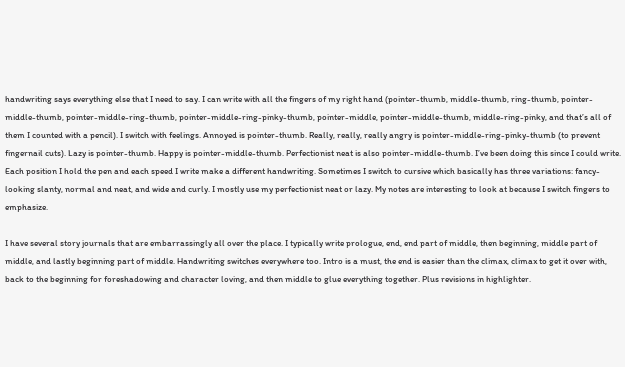handwriting says everything else that I need to say. I can write with all the fingers of my right hand (pointer-thumb, middle-thumb, ring-thumb, pointer-middle-thumb, pointer-middle-ring-thumb, pointer-middle-ring-pinky-thumb, pointer-middle, pointer-middle-thumb, middle-ring-pinky, and that’s all of them I counted with a pencil). I switch with feelings. Annoyed is pointer-thumb. Really, really, really angry is pointer-middle-ring-pinky-thumb (to prevent fingernail cuts). Lazy is pointer-thumb. Happy is pointer-middle-thumb. Perfectionist neat is also pointer-middle-thumb. I’ve been doing this since I could write. Each position I hold the pen and each speed I write make a different handwriting. Sometimes I switch to cursive which basically has three variations: fancy-looking slanty, normal and neat, and wide and curly. I mostly use my perfectionist neat or lazy. My notes are interesting to look at because I switch fingers to emphasize.

I have several story journals that are embarrassingly all over the place. I typically write prologue, end, end part of middle, then beginning, middle part of middle, and lastly beginning part of middle. Handwriting switches everywhere too. Intro is a must, the end is easier than the climax, climax to get it over with, back to the beginning for foreshadowing and character loving, and then middle to glue everything together. Plus revisions in highlighter.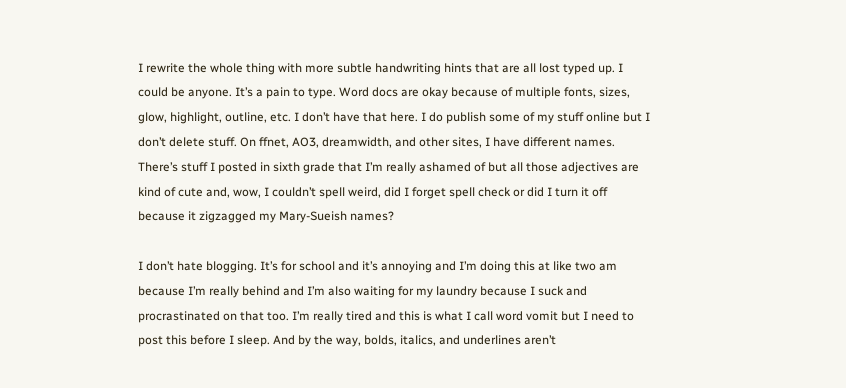I rewrite the whole thing with more subtle handwriting hints that are all lost typed up. I could be anyone. It’s a pain to type. Word docs are okay because of multiple fonts, sizes, glow, highlight, outline, etc. I don’t have that here. I do publish some of my stuff online but I don’t delete stuff. On ffnet, AO3, dreamwidth, and other sites, I have different names. There’s stuff I posted in sixth grade that I’m really ashamed of but all those adjectives are kind of cute and, wow, I couldn’t spell weird, did I forget spell check or did I turn it off because it zigzagged my Mary-Sueish names?

I don’t hate blogging. It’s for school and it’s annoying and I’m doing this at like two am because I’m really behind and I’m also waiting for my laundry because I suck and procrastinated on that too. I’m really tired and this is what I call word vomit but I need to post this before I sleep. And by the way, bolds, italics, and underlines aren’t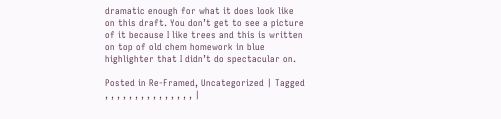dramatic enough for what it does look like on this draft. You don’t get to see a picture of it because I like trees and this is written on top of old chem homework in blue highlighter that I didn’t do spectacular on.

Posted in Re-Framed, Uncategorized | Tagged , , , , , , , , , , , , , , , |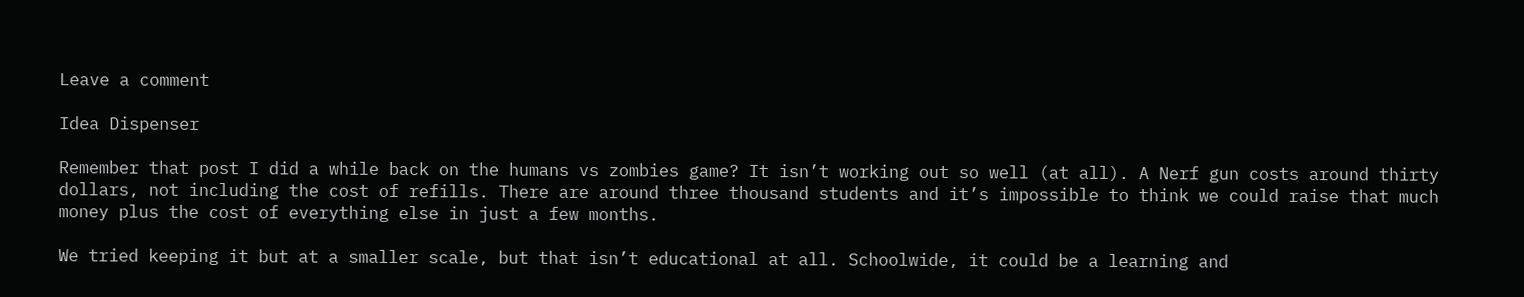Leave a comment

Idea Dispenser

Remember that post I did a while back on the humans vs zombies game? It isn’t working out so well (at all). A Nerf gun costs around thirty dollars, not including the cost of refills. There are around three thousand students and it’s impossible to think we could raise that much money plus the cost of everything else in just a few months.

We tried keeping it but at a smaller scale, but that isn’t educational at all. Schoolwide, it could be a learning and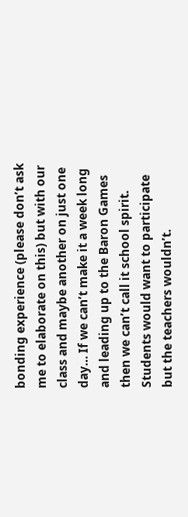bonding experience (please don’t ask me to elaborate on this) but with our class and maybe another on just one day… If we can’t make it a week long and leading up to the Baron Games then we can’t call it school spirit. Students would want to participate but the teachers wouldn’t.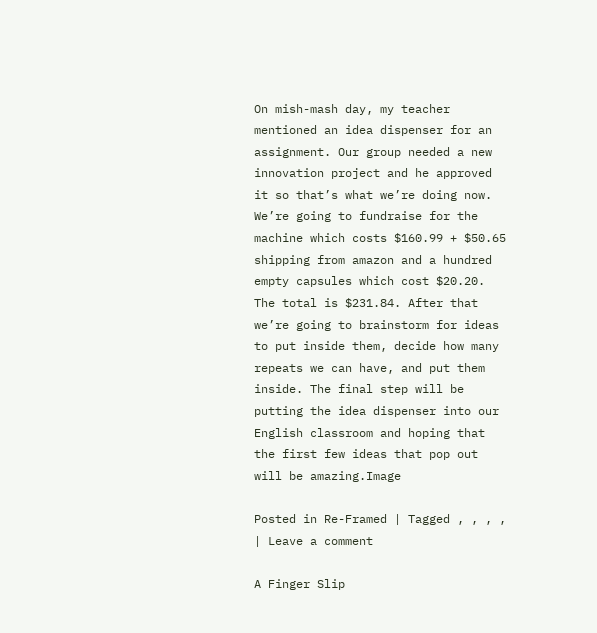On mish-mash day, my teacher mentioned an idea dispenser for an assignment. Our group needed a new innovation project and he approved it so that’s what we’re doing now. We’re going to fundraise for the machine which costs $160.99 + $50.65 shipping from amazon and a hundred empty capsules which cost $20.20. The total is $231.84. After that we’re going to brainstorm for ideas to put inside them, decide how many repeats we can have, and put them inside. The final step will be putting the idea dispenser into our English classroom and hoping that the first few ideas that pop out will be amazing.Image

Posted in Re-Framed | Tagged , , , , | Leave a comment

A Finger Slip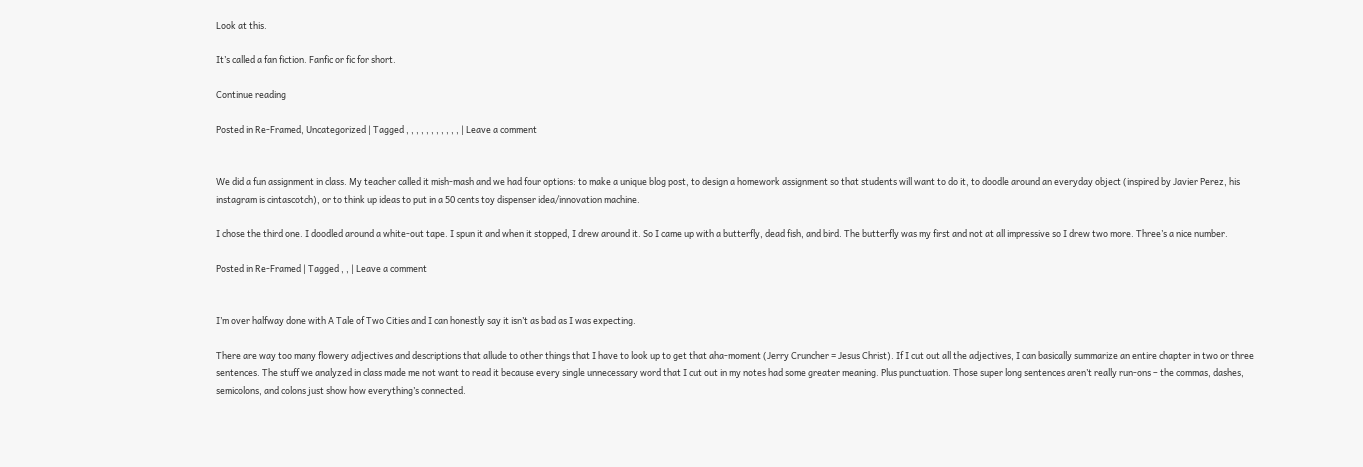Look at this.

It’s called a fan fiction. Fanfic or fic for short.

Continue reading

Posted in Re-Framed, Uncategorized | Tagged , , , , , , , , , , , | Leave a comment


We did a fun assignment in class. My teacher called it mish-mash and we had four options: to make a unique blog post, to design a homework assignment so that students will want to do it, to doodle around an everyday object (inspired by Javier Perez, his instagram is cintascotch), or to think up ideas to put in a 50 cents toy dispenser idea/innovation machine.

I chose the third one. I doodled around a white-out tape. I spun it and when it stopped, I drew around it. So I came up with a butterfly, dead fish, and bird. The butterfly was my first and not at all impressive so I drew two more. Three’s a nice number.

Posted in Re-Framed | Tagged , , | Leave a comment


I’m over halfway done with A Tale of Two Cities and I can honestly say it isn’t as bad as I was expecting.

There are way too many flowery adjectives and descriptions that allude to other things that I have to look up to get that aha-moment (Jerry Cruncher = Jesus Christ). If I cut out all the adjectives, I can basically summarize an entire chapter in two or three sentences. The stuff we analyzed in class made me not want to read it because every single unnecessary word that I cut out in my notes had some greater meaning. Plus punctuation. Those super long sentences aren’t really run-ons – the commas, dashes, semicolons, and colons just show how everything’s connected.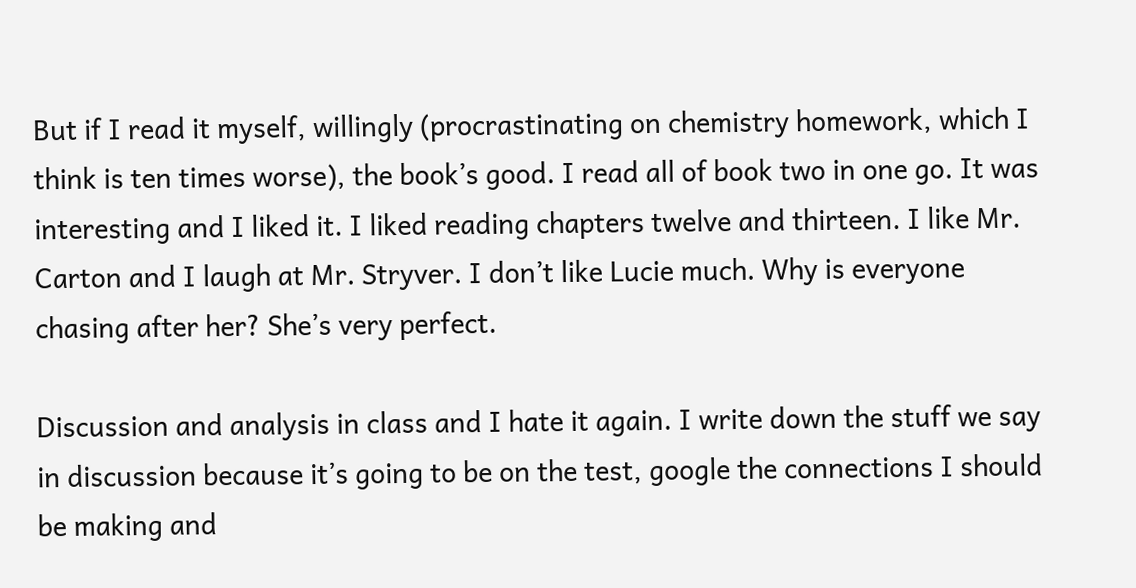But if I read it myself, willingly (procrastinating on chemistry homework, which I think is ten times worse), the book’s good. I read all of book two in one go. It was interesting and I liked it. I liked reading chapters twelve and thirteen. I like Mr. Carton and I laugh at Mr. Stryver. I don’t like Lucie much. Why is everyone chasing after her? She’s very perfect.

Discussion and analysis in class and I hate it again. I write down the stuff we say in discussion because it’s going to be on the test, google the connections I should be making and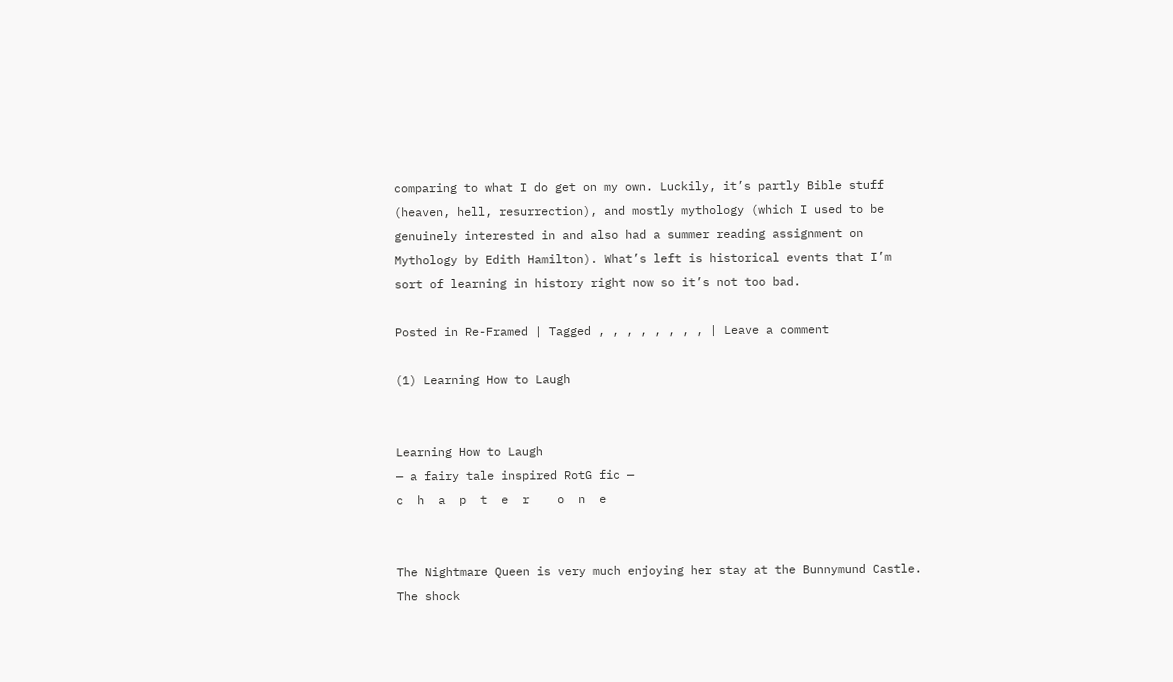comparing to what I do get on my own. Luckily, it’s partly Bible stuff (heaven, hell, resurrection), and mostly mythology (which I used to be genuinely interested in and also had a summer reading assignment on Mythology by Edith Hamilton). What’s left is historical events that I’m sort of learning in history right now so it’s not too bad.

Posted in Re-Framed | Tagged , , , , , , , , | Leave a comment

(1) Learning How to Laugh


Learning How to Laugh
— a fairy tale inspired RotG fic —
c  h  a  p  t  e  r    o  n  e


The Nightmare Queen is very much enjoying her stay at the Bunnymund Castle. The shock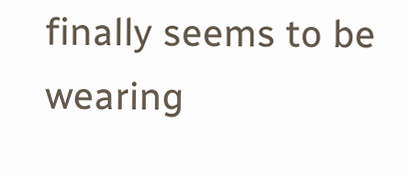finally seems to be wearing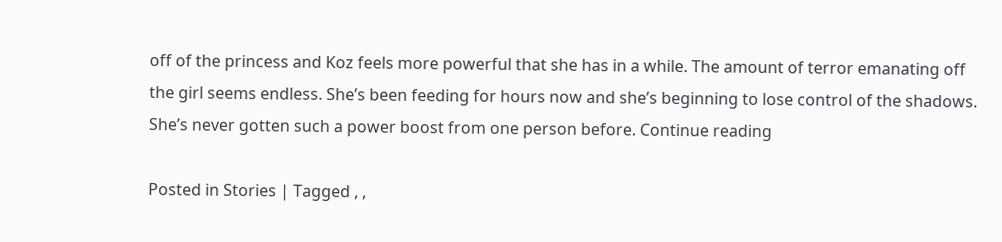off of the princess and Koz feels more powerful that she has in a while. The amount of terror emanating off the girl seems endless. She’s been feeding for hours now and she’s beginning to lose control of the shadows. She’s never gotten such a power boost from one person before. Continue reading

Posted in Stories | Tagged , ,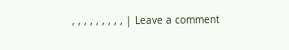, , , , , , , , , | Leave a comment